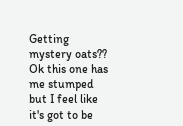Getting mystery oats??
Ok this one has me stumped but I feel like it's got to be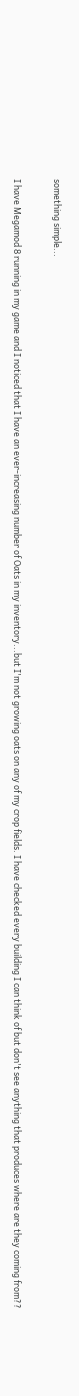something simple...

I have Megamod 8 running in my game and I noticed that I have an ever-increasing number of Oats in my inventory...but I'm not growing oats on any of my crop fields. I have checked every building I can think of but don't see anything that produces where are they coming from??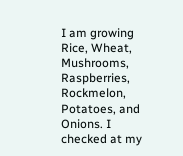I am growing Rice, Wheat, Mushrooms, Raspberries, Rockmelon, Potatoes, and Onions. I checked at my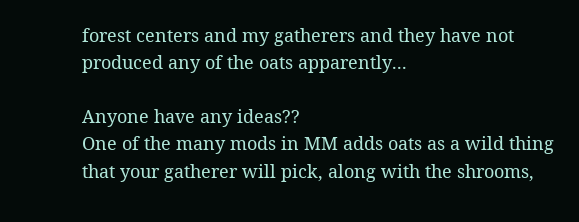forest centers and my gatherers and they have not produced any of the oats apparently...

Anyone have any ideas??
One of the many mods in MM adds oats as a wild thing that your gatherer will pick, along with the shrooms,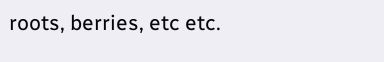roots, berries, etc etc.